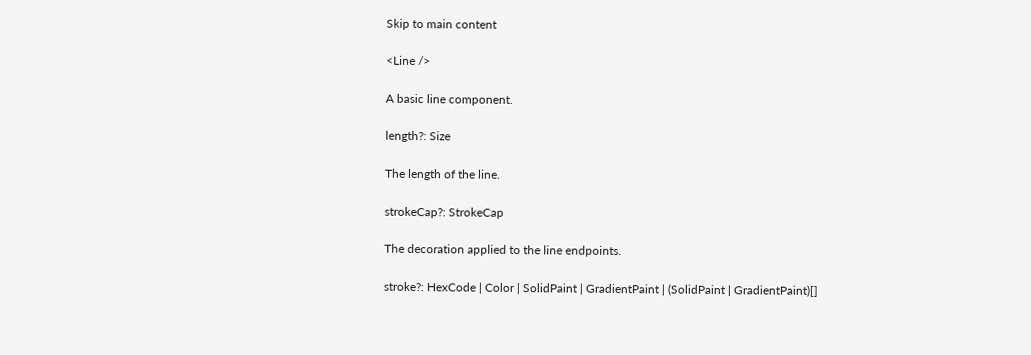Skip to main content

<Line />

A basic line component.

length?: Size

The length of the line.

strokeCap?: StrokeCap

The decoration applied to the line endpoints.

stroke?: HexCode | Color | SolidPaint | GradientPaint | (SolidPaint | GradientPaint)[]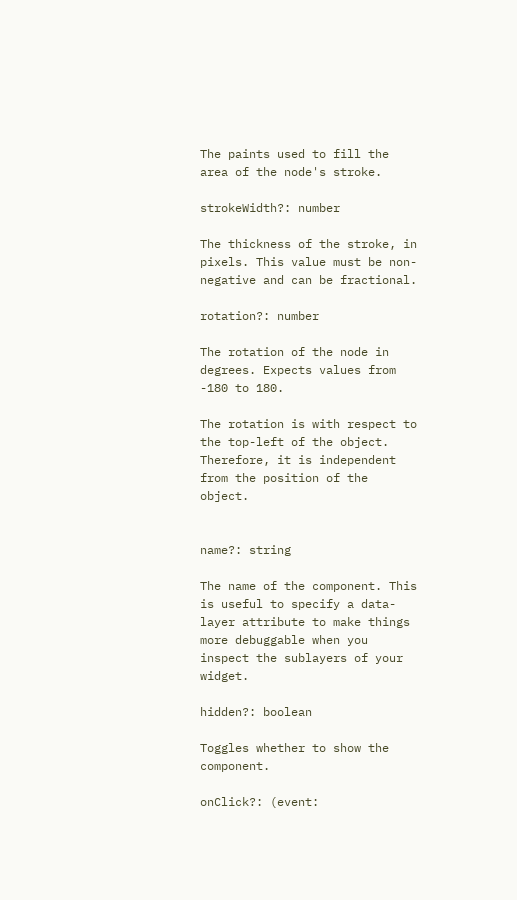The paints used to fill the area of the node's stroke.

strokeWidth?: number

The thickness of the stroke, in pixels. This value must be non-negative and can be fractional.

rotation?: number

The rotation of the node in degrees. Expects values from -180 to 180.

The rotation is with respect to the top-left of the object. Therefore, it is independent from the position of the object.


name?: string

The name of the component. This is useful to specify a data-layer attribute to make things more debuggable when you inspect the sublayers of your widget.

hidden?: boolean

Toggles whether to show the component.

onClick?: (event: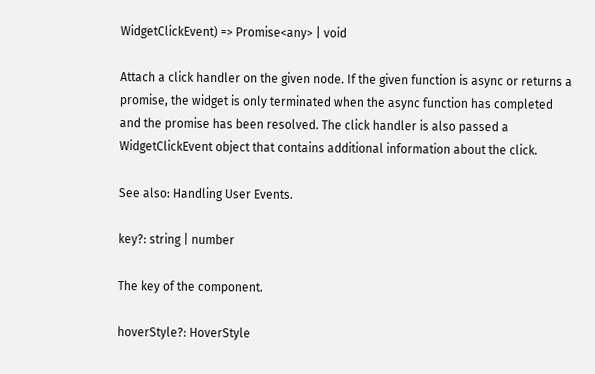WidgetClickEvent) => Promise<any> | void

Attach a click handler on the given node. If the given function is async or returns a promise, the widget is only terminated when the async function has completed and the promise has been resolved. The click handler is also passed a WidgetClickEvent object that contains additional information about the click.

See also: Handling User Events.

key?: string | number

The key of the component.

hoverStyle?: HoverStyle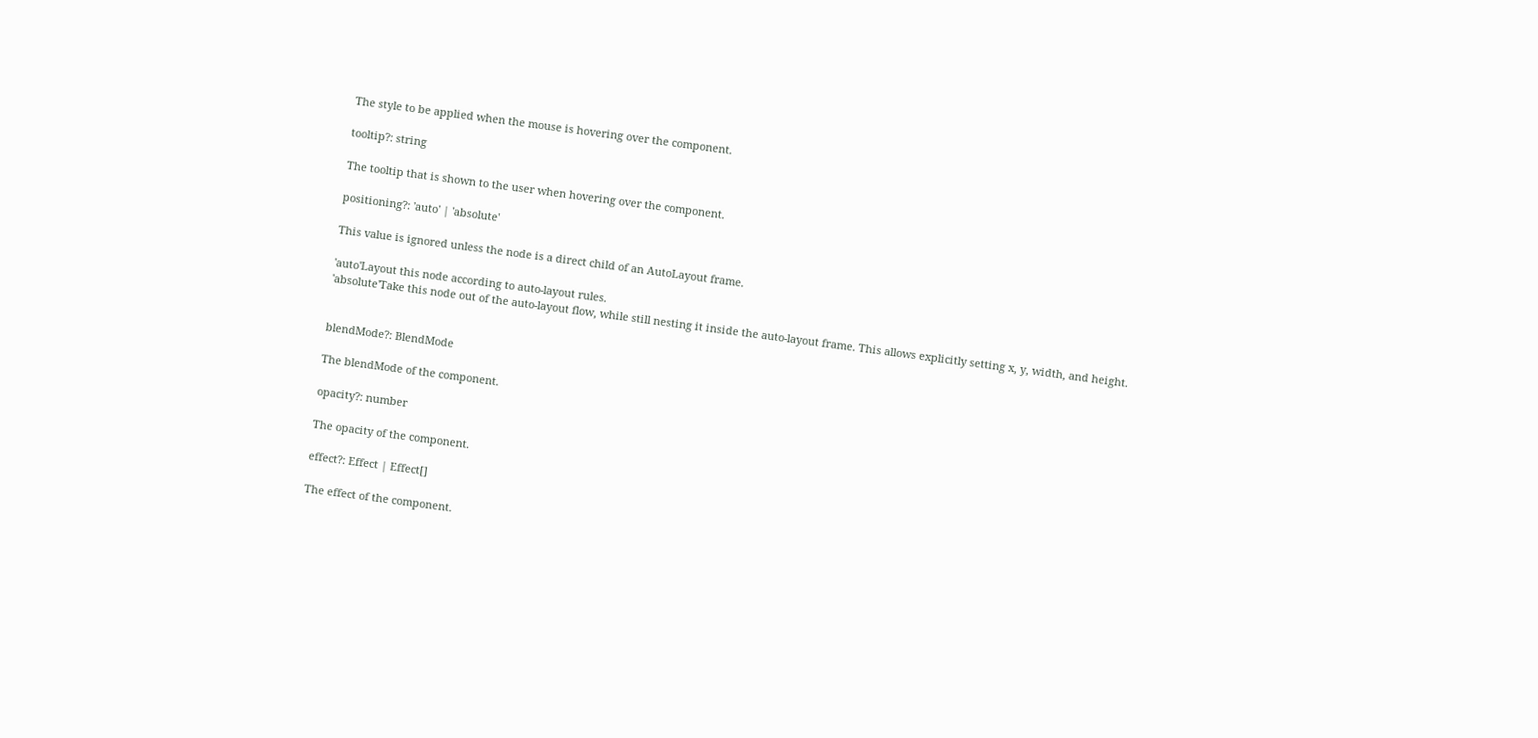The style to be applied when the mouse is hovering over the component.

tooltip?: string

The tooltip that is shown to the user when hovering over the component.

positioning?: 'auto' | 'absolute'

This value is ignored unless the node is a direct child of an AutoLayout frame.

'auto'Layout this node according to auto-layout rules.
'absolute'Take this node out of the auto-layout flow, while still nesting it inside the auto-layout frame. This allows explicitly setting x, y, width, and height.


blendMode?: BlendMode

The blendMode of the component.

opacity?: number

The opacity of the component.

effect?: Effect | Effect[]

The effect of the component.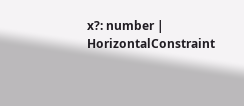x?: number | HorizontalConstraint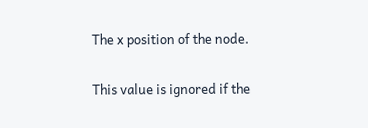The x position of the node.

This value is ignored if the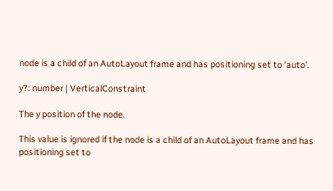node is a child of an AutoLayout frame and has positioning set to 'auto'.

y?: number | VerticalConstraint

The y position of the node.

This value is ignored if the node is a child of an AutoLayout frame and has positioning set to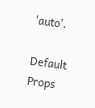'auto'.

Default Props